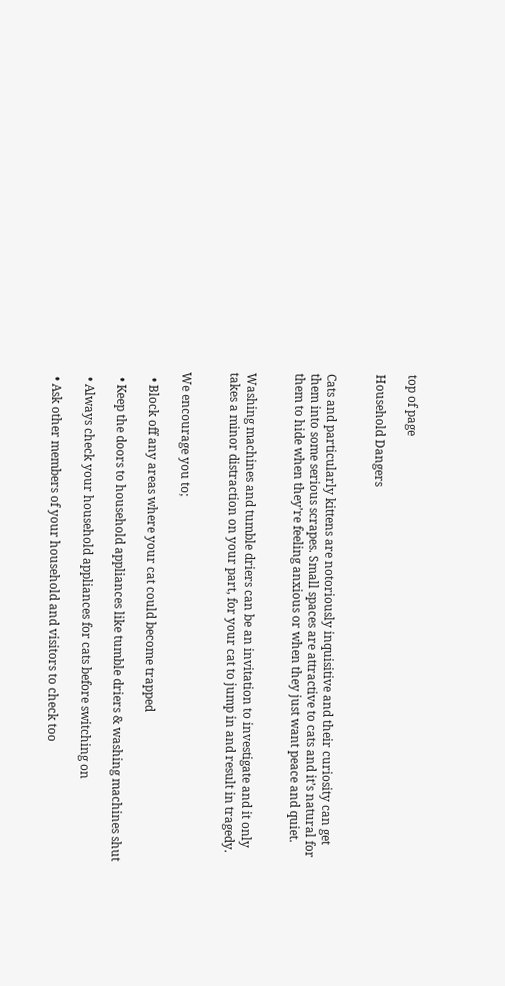top of page

Household Dangers


Cats and particularly kittens are notoriously inquisitive and their curiosity can get them into some serious scrapes. Small spaces are attractive to cats and it’s natural for them to hide when they’re feeling anxious or when they just want peace and quiet.


Washing machines and tumble driers can be an invitation to investigate and it only takes a minor distraction on your part, for your cat to jump in and result in tragedy.


We encourage you to;

  • Block off any areas where your cat could become trapped

  • Keep the doors to household appliances like tumble driers & washing machines shut

  • Always check your household appliances for cats before switching on

  • Ask other members of your household and visitors to check too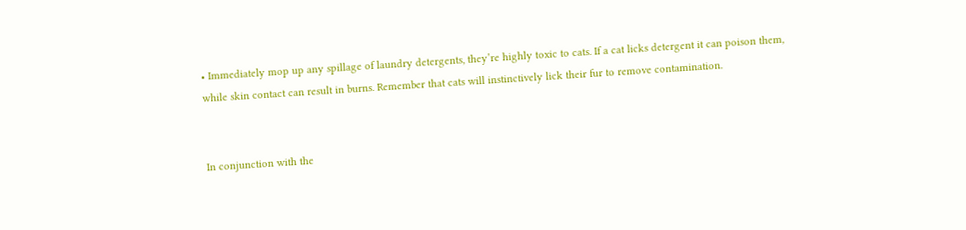• Immediately mop up any spillage of laundry detergents, they’re highly toxic to cats. If a cat licks detergent it can poison them, while skin contact can result in burns. Remember that cats will instinctively lick their fur to remove contamination.


In conjunction with the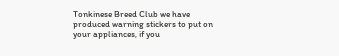Tonkinese Breed Club we have produced warning stickers to put on your appliances, if you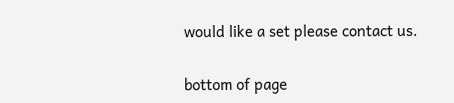would like a set please contact us.

bottom of page